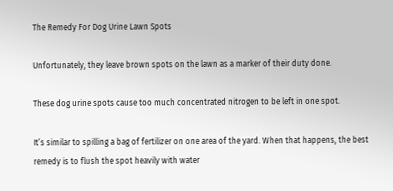The Remedy For Dog Urine Lawn Spots

Unfortunately, they leave brown spots on the lawn as a marker of their duty done.

These dog urine spots cause too much concentrated nitrogen to be left in one spot.

It’s similar to spilling a bag of fertilizer on one area of the yard. When that happens, the best remedy is to flush the spot heavily with water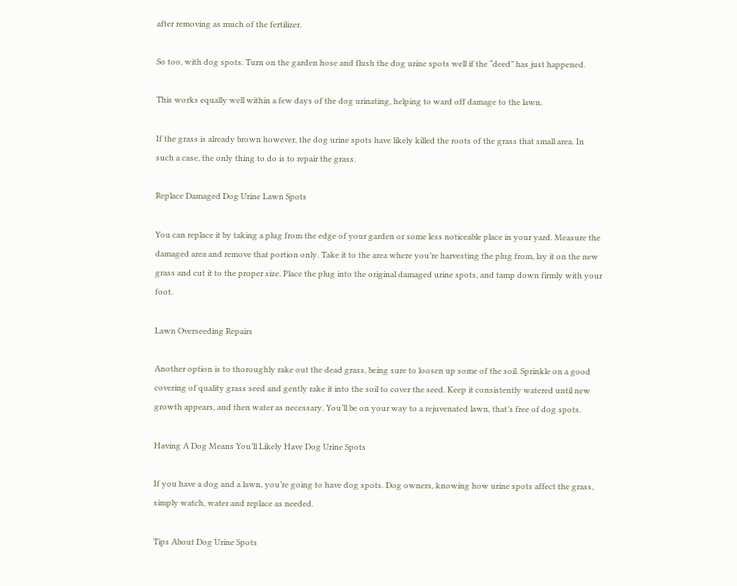after removing as much of the fertilizer.

So too, with dog spots. Turn on the garden hose and flush the dog urine spots well if the “deed” has just happened.

This works equally well within a few days of the dog urinating, helping to ward off damage to the lawn.

If the grass is already brown however, the dog urine spots have likely killed the roots of the grass that small area. In such a case, the only thing to do is to repair the grass.

Replace Damaged Dog Urine Lawn Spots

You can replace it by taking a plug from the edge of your garden or some less noticeable place in your yard. Measure the damaged area and remove that portion only. Take it to the area where you’re harvesting the plug from, lay it on the new grass and cut it to the proper size. Place the plug into the original damaged urine spots, and tamp down firmly with your foot.

Lawn Overseeding Repairs

Another option is to thoroughly rake out the dead grass, being sure to loosen up some of the soil. Sprinkle on a good covering of quality grass seed and gently rake it into the soil to cover the seed. Keep it consistently watered until new growth appears, and then water as necessary. You’ll be on your way to a rejuvenated lawn, that’s free of dog spots.

Having A Dog Means You’ll Likely Have Dog Urine Spots

If you have a dog and a lawn, you’re going to have dog spots. Dog owners, knowing how urine spots affect the grass, simply watch, water and replace as needed.

Tips About Dog Urine Spots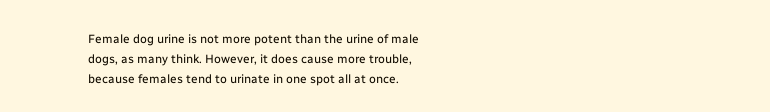Female dog urine is not more potent than the urine of male dogs, as many think. However, it does cause more trouble, because females tend to urinate in one spot all at once.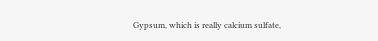Gypsum, which is really calcium sulfate,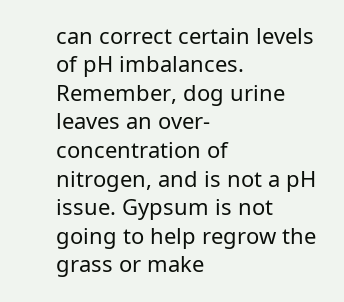can correct certain levels of pH imbalances. Remember, dog urine leaves an over-concentration of nitrogen, and is not a pH issue. Gypsum is not going to help regrow the grass or make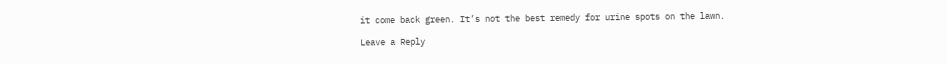it come back green. It’s not the best remedy for urine spots on the lawn.

Leave a Reply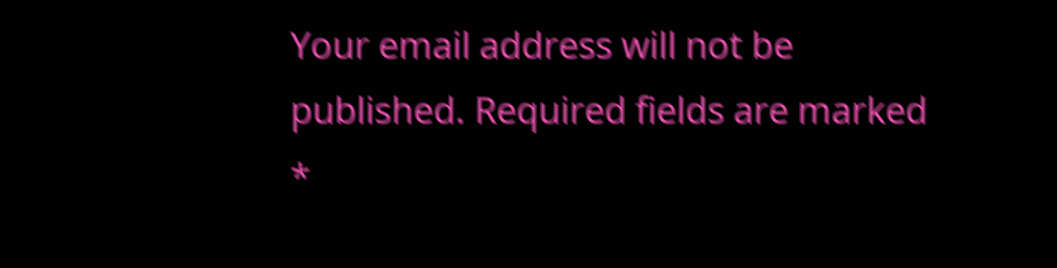Your email address will not be published. Required fields are marked *